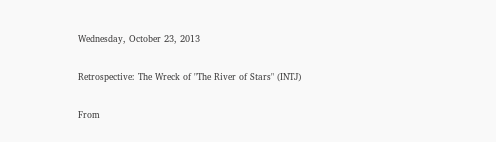Wednesday, October 23, 2013

Retrospective: The Wreck of "The River of Stars" (INTJ)

From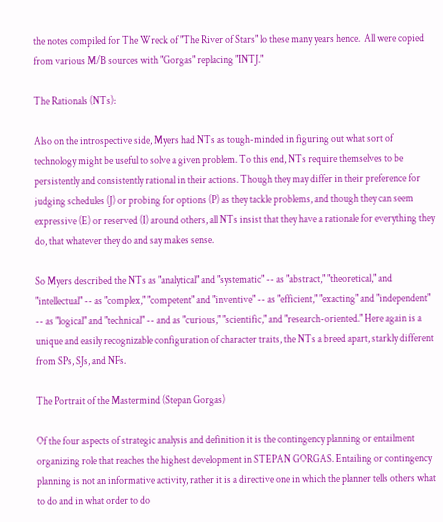the notes compiled for The Wreck of "The River of Stars" lo these many years hence.  All were copied from various M/B sources with "Gorgas" replacing "INTJ."

The Rationals (NTs):

Also on the introspective side, Myers had NTs as tough-minded in figuring out what sort of technology might be useful to solve a given problem. To this end, NTs require themselves to be persistently and consistently rational in their actions. Though they may differ in their preference for judging schedules (J) or probing for options (P) as they tackle problems, and though they can seem expressive (E) or reserved (I) around others, all NTs insist that they have a rationale for everything they do, that whatever they do and say makes sense.

So Myers described the NTs as "analytical" and "systematic" -- as "abstract," "theoretical," and "intellectual" -- as "complex," "competent" and "inventive" -- as "efficient," "exacting" and "independent" -- as "logical" and "technical" -- and as "curious," "scientific," and "research-oriented." Here again is a unique and easily recognizable configuration of character traits, the NTs a breed apart, starkly different from SPs, SJs, and NFs.

The Portrait of the Mastermind (Stepan Gorgas)

Of the four aspects of strategic analysis and definition it is the contingency planning or entailment organizing role that reaches the highest development in STEPAN GORGAS. Entailing or contingency planning is not an informative activity, rather it is a directive one in which the planner tells others what to do and in what order to do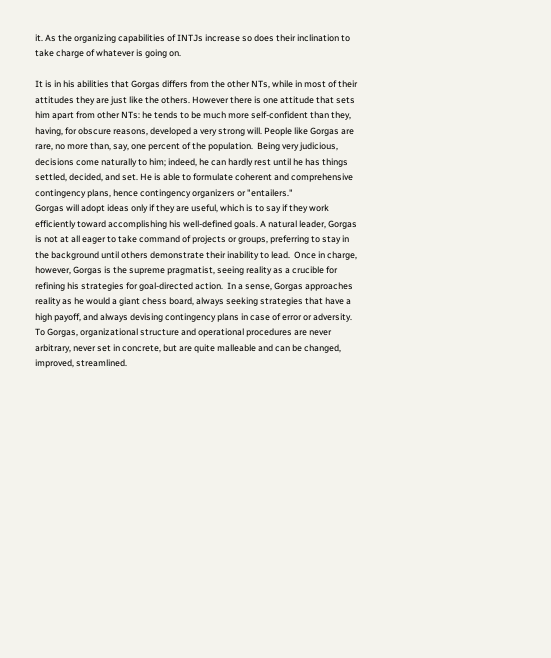it. As the organizing capabilities of INTJs increase so does their inclination to take charge of whatever is going on.

It is in his abilities that Gorgas differs from the other NTs, while in most of their attitudes they are just like the others. However there is one attitude that sets him apart from other NTs: he tends to be much more self-confident than they, having, for obscure reasons, developed a very strong will. People like Gorgas are rare, no more than, say, one percent of the population.  Being very judicious, decisions come naturally to him; indeed, he can hardly rest until he has things settled, decided, and set. He is able to formulate coherent and comprehensive contingency plans, hence contingency organizers or "entailers."
Gorgas will adopt ideas only if they are useful, which is to say if they work efficiently toward accomplishing his well-defined goals. A natural leader, Gorgas is not at all eager to take command of projects or groups, preferring to stay in the background until others demonstrate their inability to lead.  Once in charge, however, Gorgas is the supreme pragmatist, seeing reality as a crucible for refining his strategies for goal-directed action.  In a sense, Gorgas approaches reality as he would a giant chess board, always seeking strategies that have a high payoff, and always devising contingency plans in case of error or adversity. To Gorgas, organizational structure and operational procedures are never arbitrary, never set in concrete, but are quite malleable and can be changed, improved, streamlined.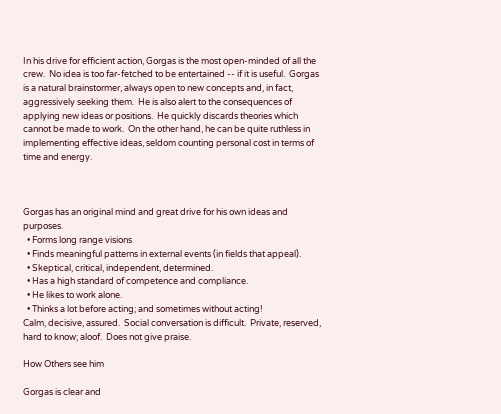In his drive for efficient action, Gorgas is the most open-minded of all the crew.  No idea is too far-fetched to be entertained -- if it is useful.  Gorgas is a natural brainstormer, always open to new concepts and, in fact, aggressively seeking them.  He is also alert to the consequences of applying new ideas or positions.  He quickly discards theories which cannot be made to work.  On the other hand, he can be quite ruthless in implementing effective ideas, seldom counting personal cost in terms of time and energy.



Gorgas has an original mind and great drive for his own ideas and purposes.
  • Forms long range visions
  • Finds meaningful patterns in external events (in fields that appeal).
  • Skeptical, critical, independent, determined.
  • Has a high standard of competence and compliance.
  • He likes to work alone.
  • Thinks a lot before acting; and sometimes without acting!
Calm, decisive, assured.  Social conversation is difficult.  Private, reserved, hard to know; aloof.  Does not give praise.

How Others see him

Gorgas is clear and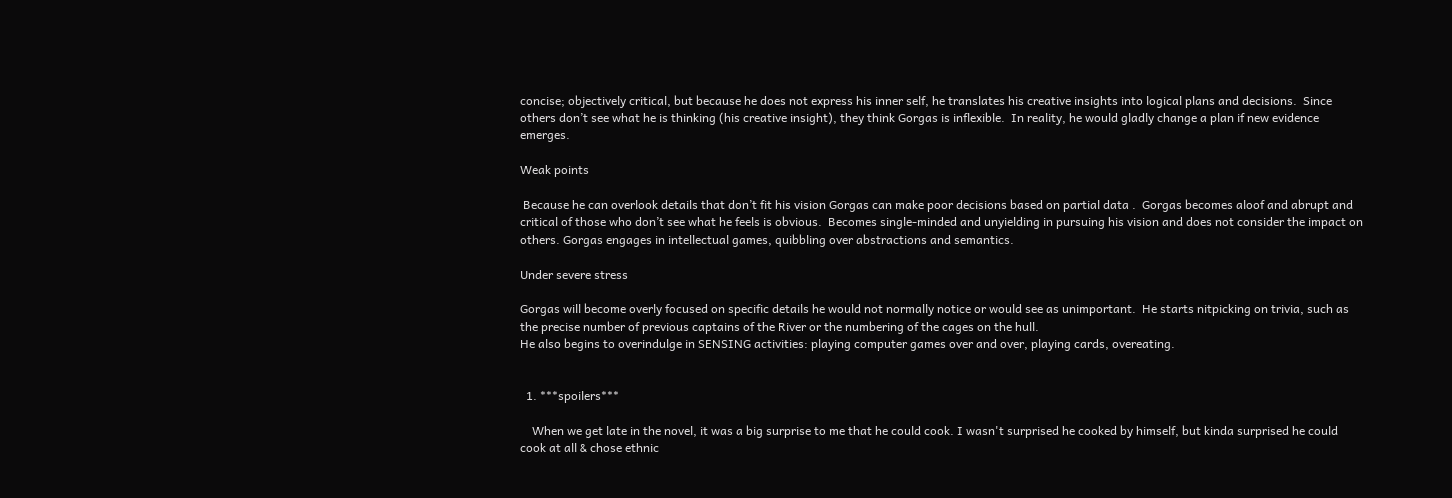concise; objectively critical, but because he does not express his inner self, he translates his creative insights into logical plans and decisions.  Since others don’t see what he is thinking (his creative insight), they think Gorgas is inflexible.  In reality, he would gladly change a plan if new evidence emerges.

Weak points

 Because he can overlook details that don’t fit his vision Gorgas can make poor decisions based on partial data .  Gorgas becomes aloof and abrupt and critical of those who don’t see what he feels is obvious.  Becomes single-minded and unyielding in pursuing his vision and does not consider the impact on others. Gorgas engages in intellectual games, quibbling over abstractions and semantics.

Under severe stress

Gorgas will become overly focused on specific details he would not normally notice or would see as unimportant.  He starts nitpicking on trivia, such as the precise number of previous captains of the River or the numbering of the cages on the hull.
He also begins to overindulge in SENSING activities: playing computer games over and over, playing cards, overeating.


  1. ***spoilers***

    When we get late in the novel, it was a big surprise to me that he could cook. I wasn't surprised he cooked by himself, but kinda surprised he could cook at all & chose ethnic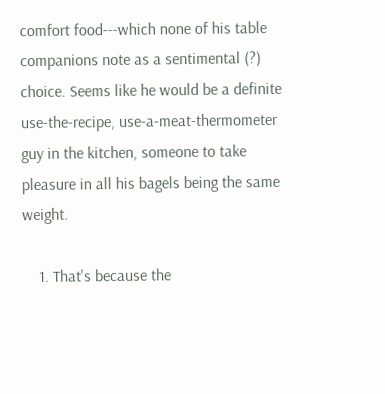comfort food---which none of his table companions note as a sentimental (?) choice. Seems like he would be a definite use-the-recipe, use-a-meat-thermometer guy in the kitchen, someone to take pleasure in all his bagels being the same weight.

    1. That's because the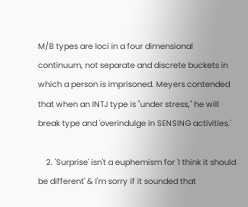M/B types are loci in a four dimensional continuum, not separate and discrete buckets in which a person is imprisoned. Meyers contended that when an INTJ type is "under stress," he will break type and 'overindulge in SENSING activities.'

    2. 'Surprise' isn't a euphemism for 'I think it should be different' & I'm sorry if it sounded that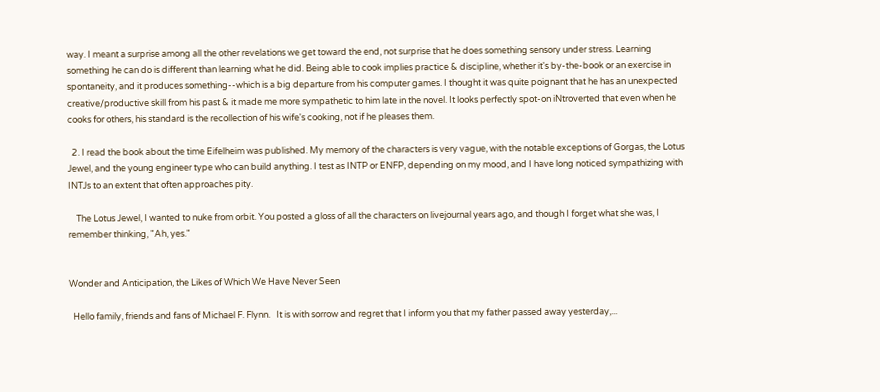way. I meant a surprise among all the other revelations we get toward the end, not surprise that he does something sensory under stress. Learning something he can do is different than learning what he did. Being able to cook implies practice & discipline, whether it's by-the-book or an exercise in spontaneity, and it produces something--which is a big departure from his computer games. I thought it was quite poignant that he has an unexpected creative/productive skill from his past & it made me more sympathetic to him late in the novel. It looks perfectly spot-on iNtroverted that even when he cooks for others, his standard is the recollection of his wife's cooking, not if he pleases them.

  2. I read the book about the time Eifelheim was published. My memory of the characters is very vague, with the notable exceptions of Gorgas, the Lotus Jewel, and the young engineer type who can build anything. I test as INTP or ENFP, depending on my mood, and I have long noticed sympathizing with INTJs to an extent that often approaches pity.

    The Lotus Jewel, I wanted to nuke from orbit. You posted a gloss of all the characters on livejournal years ago, and though I forget what she was, I remember thinking, "Ah, yes."


Wonder and Anticipation, the Likes of Which We Have Never Seen

  Hello family, friends and fans of Michael F. Flynn.   It is with sorrow and regret that I inform you that my father passed away yesterday,...